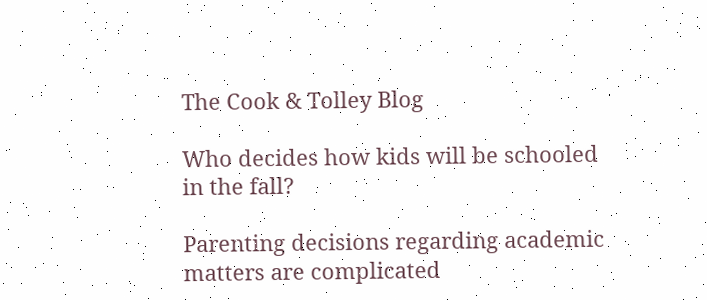The Cook & Tolley Blog

Who decides how kids will be schooled in the fall?

Parenting decisions regarding academic matters are complicated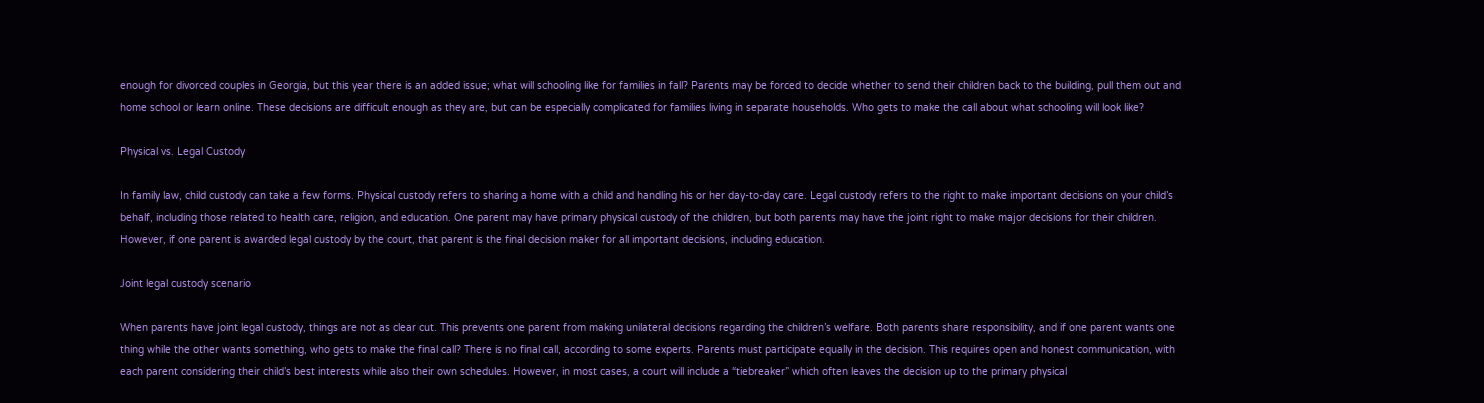enough for divorced couples in Georgia, but this year there is an added issue; what will schooling like for families in fall? Parents may be forced to decide whether to send their children back to the building, pull them out and home school or learn online. These decisions are difficult enough as they are, but can be especially complicated for families living in separate households. Who gets to make the call about what schooling will look like?

Physical vs. Legal Custody

In family law, child custody can take a few forms. Physical custody refers to sharing a home with a child and handling his or her day-to-day care. Legal custody refers to the right to make important decisions on your child’s behalf, including those related to health care, religion, and education. One parent may have primary physical custody of the children, but both parents may have the joint right to make major decisions for their children. However, if one parent is awarded legal custody by the court, that parent is the final decision maker for all important decisions, including education.

Joint legal custody scenario

When parents have joint legal custody, things are not as clear cut. This prevents one parent from making unilateral decisions regarding the children’s welfare. Both parents share responsibility, and if one parent wants one thing while the other wants something, who gets to make the final call? There is no final call, according to some experts. Parents must participate equally in the decision. This requires open and honest communication, with each parent considering their child’s best interests while also their own schedules. However, in most cases, a court will include a “tiebreaker” which often leaves the decision up to the primary physical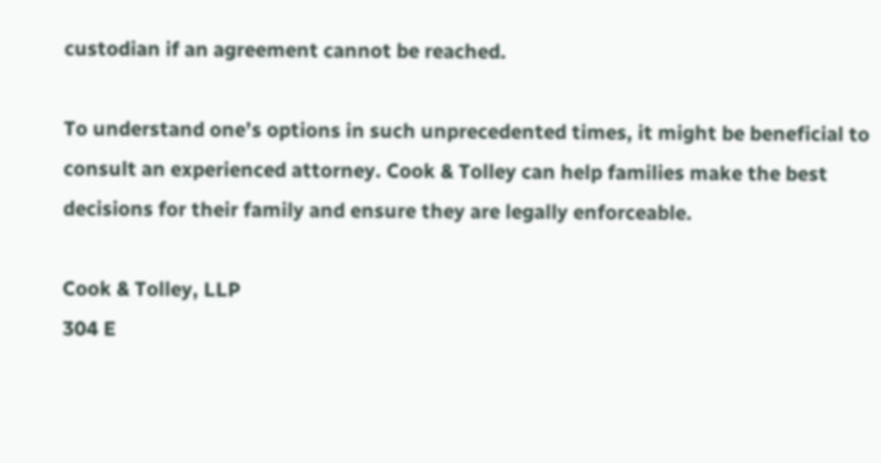custodian if an agreement cannot be reached.

To understand one’s options in such unprecedented times, it might be beneficial to consult an experienced attorney. Cook & Tolley can help families make the best decisions for their family and ensure they are legally enforceable.

Cook & Tolley, LLP
304 E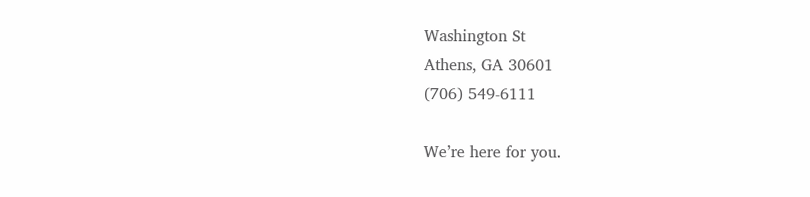Washington St
Athens, GA 30601
(706) 549-6111

We’re here for you.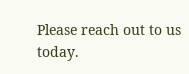Please reach out to us today.